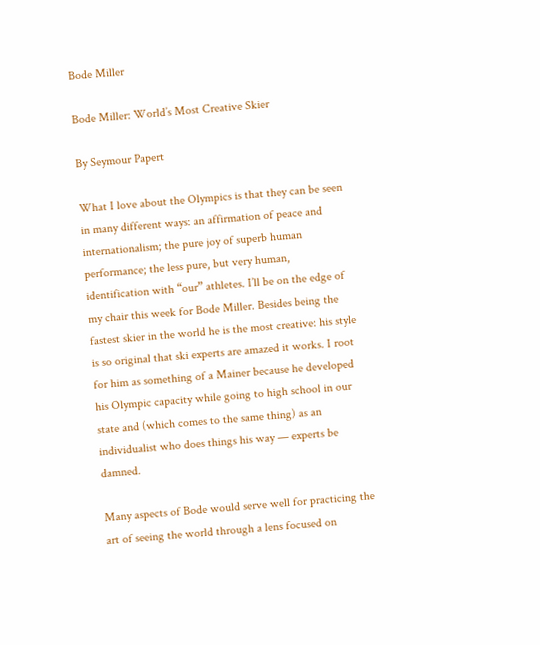Bode Miller

Bode Miller: World’s Most Creative Skier

By Seymour Papert

What I love about the Olympics is that they can be seen in many different ways: an affirmation of peace and internationalism; the pure joy of superb human performance; the less pure, but very human, identification with “our” athletes. I’ll be on the edge of my chair this week for Bode Miller. Besides being the fastest skier in the world he is the most creative: his style is so original that ski experts are amazed it works. I root for him as something of a Mainer because he developed his Olympic capacity while going to high school in our state and (which comes to the same thing) as an individualist who does things his way — experts be damned.

Many aspects of Bode would serve well for practicing the art of seeing the world through a lens focused on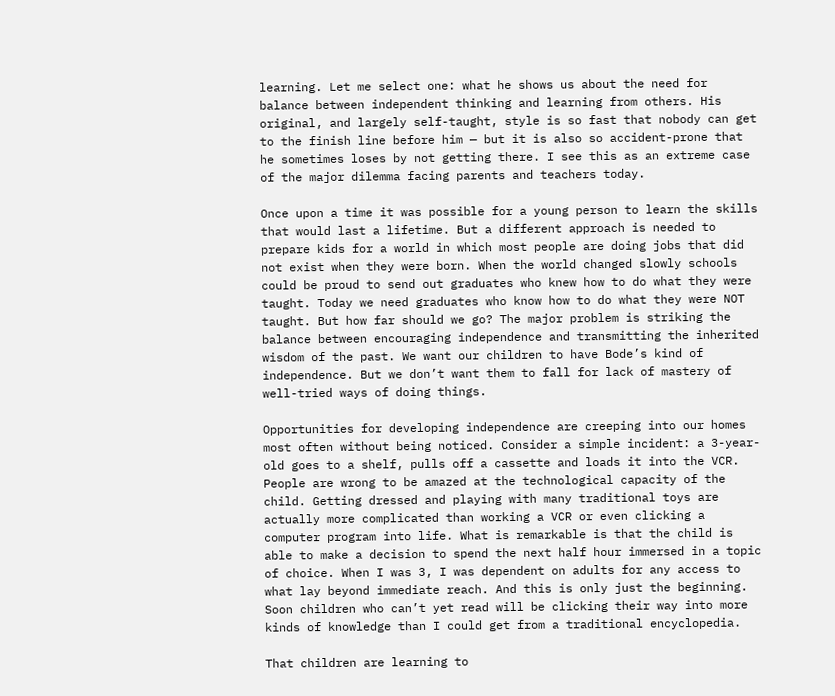learning. Let me select one: what he shows us about the need for balance between independent thinking and learning from others. His original, and largely self-taught, style is so fast that nobody can get to the finish line before him — but it is also so accident-prone that he sometimes loses by not getting there. I see this as an extreme case of the major dilemma facing parents and teachers today.

Once upon a time it was possible for a young person to learn the skills that would last a lifetime. But a different approach is needed to prepare kids for a world in which most people are doing jobs that did not exist when they were born. When the world changed slowly schools could be proud to send out graduates who knew how to do what they were taught. Today we need graduates who know how to do what they were NOT taught. But how far should we go? The major problem is striking the balance between encouraging independence and transmitting the inherited wisdom of the past. We want our children to have Bode’s kind of independence. But we don’t want them to fall for lack of mastery of well-tried ways of doing things.

Opportunities for developing independence are creeping into our homes most often without being noticed. Consider a simple incident: a 3-year-old goes to a shelf, pulls off a cassette and loads it into the VCR. People are wrong to be amazed at the technological capacity of the child. Getting dressed and playing with many traditional toys are actually more complicated than working a VCR or even clicking a computer program into life. What is remarkable is that the child is able to make a decision to spend the next half hour immersed in a topic of choice. When I was 3, I was dependent on adults for any access to what lay beyond immediate reach. And this is only just the beginning. Soon children who can’t yet read will be clicking their way into more kinds of knowledge than I could get from a traditional encyclopedia.

That children are learning to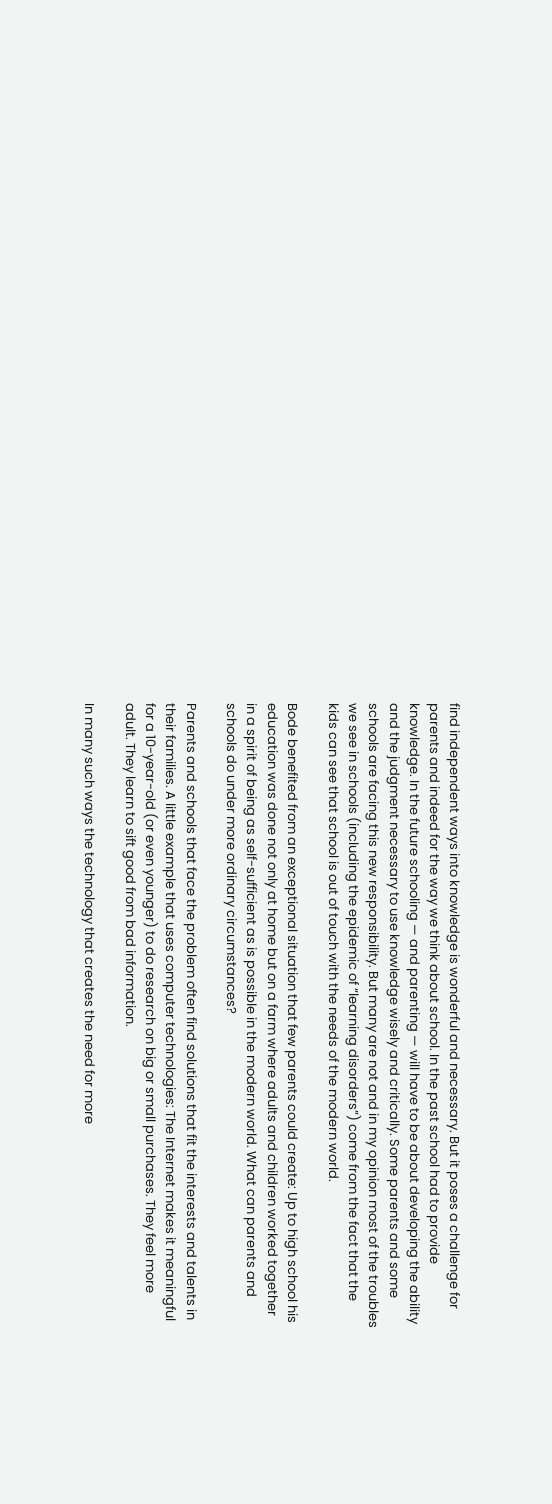find independent ways into knowledge is wonderful and necessary. But it poses a challenge for parents and indeed for the way we think about school. In the past school had to provide knowledge. In the future schooling — and parenting — will have to be about developing the ability and the judgment necessary to use knowledge wisely and critically. Some parents and some schools are facing this new responsibility. But many are not and in my opinion most of the troubles we see in schools (including the epidemic of “learning disorders”) come from the fact that the kids can see that school is out of touch with the needs of the modern world.

Bode benefited from an exceptional situation that few parents could create: Up to high school his education was done not only at home but on a farm where adults and children worked together in a spirit of being as self-sufficient as is possible in the modern world. What can parents and schools do under more ordinary circumstances?

Parents and schools that face the problem often find solutions that fit the interests and talents in their families. A little example that uses computer technologies: The Internet makes it meaningful for a 10-year-old (or even younger) to do research on big or small purchases. They feel more adult. They learn to sift good from bad information.

In many such ways the technology that creates the need for more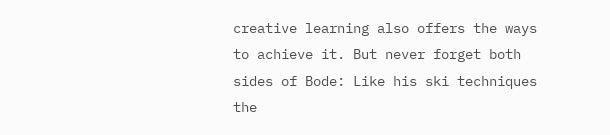creative learning also offers the ways to achieve it. But never forget both sides of Bode: Like his ski techniques the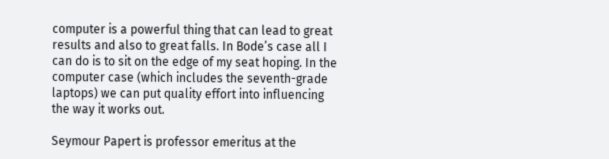computer is a powerful thing that can lead to great results and also to great falls. In Bode’s case all I can do is to sit on the edge of my seat hoping. In the computer case (which includes the seventh-grade laptops) we can put quality effort into influencing the way it works out.

Seymour Papert is professor emeritus at the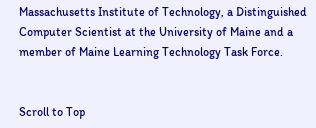Massachusetts Institute of Technology, a Distinguished Computer Scientist at the University of Maine and a member of Maine Learning Technology Task Force.


Scroll to Top